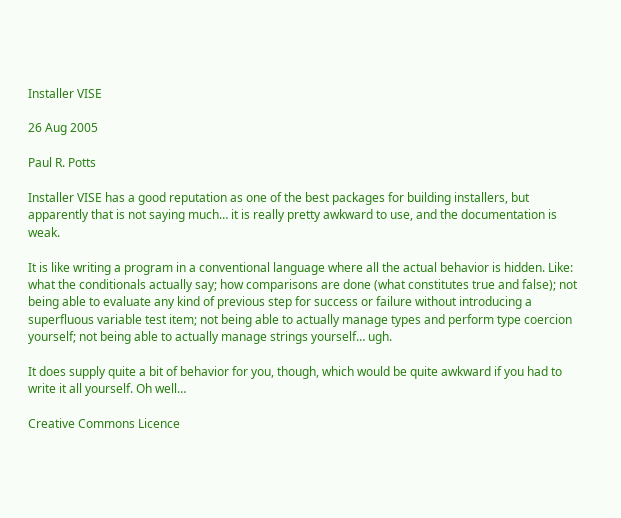Installer VISE

26 Aug 2005

Paul R. Potts

Installer VISE has a good reputation as one of the best packages for building installers, but apparently that is not saying much… it is really pretty awkward to use, and the documentation is weak.

It is like writing a program in a conventional language where all the actual behavior is hidden. Like: what the conditionals actually say; how comparisons are done (what constitutes true and false); not being able to evaluate any kind of previous step for success or failure without introducing a superfluous variable test item; not being able to actually manage types and perform type coercion yourself; not being able to actually manage strings yourself… ugh.

It does supply quite a bit of behavior for you, though, which would be quite awkward if you had to write it all yourself. Oh well…

Creative Commons Licence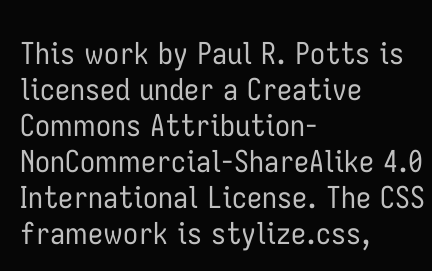This work by Paul R. Potts is licensed under a Creative Commons Attribution-NonCommercial-ShareAlike 4.0 International License. The CSS framework is stylize.css,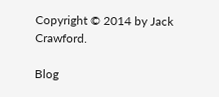Copyright © 2014 by Jack Crawford.

Blog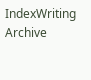IndexWriting Archive